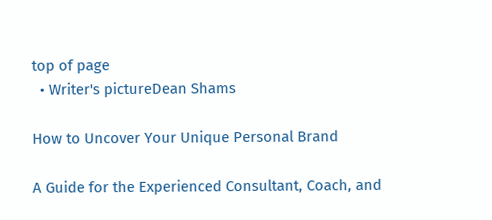top of page
  • Writer's pictureDean Shams

How to Uncover Your Unique Personal Brand

A Guide for the Experienced Consultant, Coach, and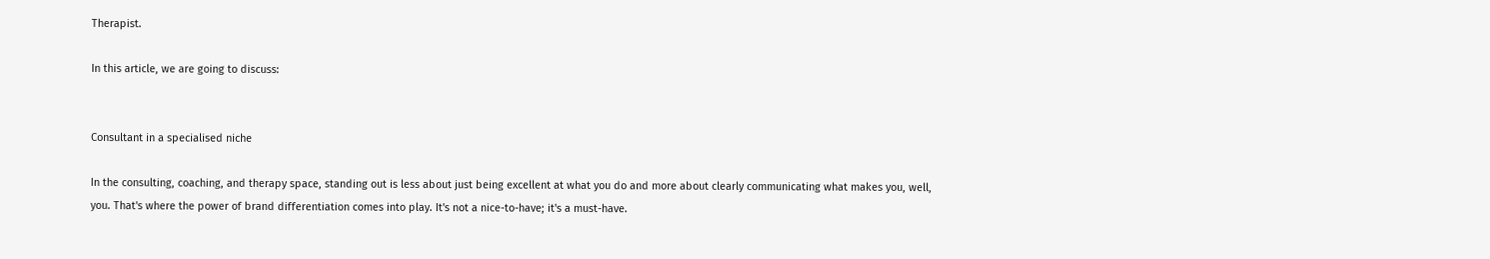Therapist.

In this article, we are going to discuss:


Consultant in a specialised niche

In the consulting, coaching, and therapy space, standing out is less about just being excellent at what you do and more about clearly communicating what makes you, well, you. That's where the power of brand differentiation comes into play. It's not a nice-to-have; it's a must-have.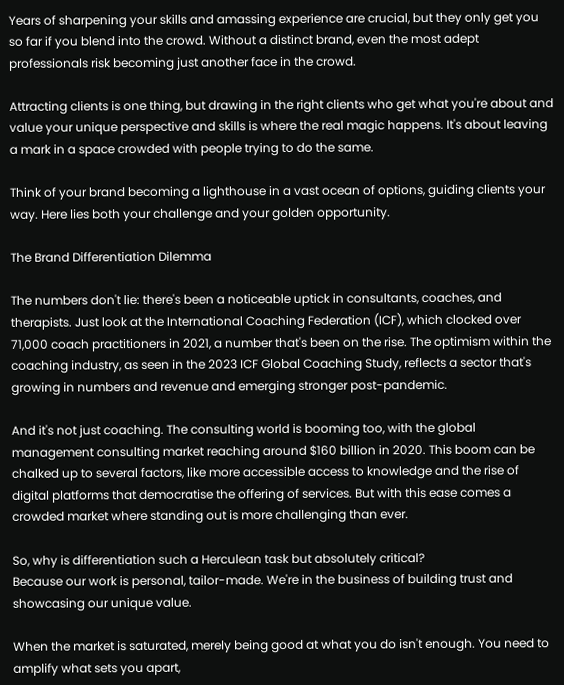Years of sharpening your skills and amassing experience are crucial, but they only get you so far if you blend into the crowd. Without a distinct brand, even the most adept professionals risk becoming just another face in the crowd.

Attracting clients is one thing, but drawing in the right clients who get what you're about and value your unique perspective and skills is where the real magic happens. It's about leaving a mark in a space crowded with people trying to do the same.

Think of your brand becoming a lighthouse in a vast ocean of options, guiding clients your way. Here lies both your challenge and your golden opportunity.

The Brand Differentiation Dilemma

The numbers don't lie: there's been a noticeable uptick in consultants, coaches, and therapists. Just look at the International Coaching Federation (ICF), which clocked over 71,000 coach practitioners in 2021, a number that's been on the rise. The optimism within the coaching industry, as seen in the 2023 ICF Global Coaching Study, reflects a sector that's growing in numbers and revenue and emerging stronger post-pandemic.

And it's not just coaching. The consulting world is booming too, with the global management consulting market reaching around $160 billion in 2020. This boom can be chalked up to several factors, like more accessible access to knowledge and the rise of digital platforms that democratise the offering of services. But with this ease comes a crowded market where standing out is more challenging than ever.

So, why is differentiation such a Herculean task but absolutely critical?
Because our work is personal, tailor-made. We're in the business of building trust and showcasing our unique value.

When the market is saturated, merely being good at what you do isn't enough. You need to amplify what sets you apart,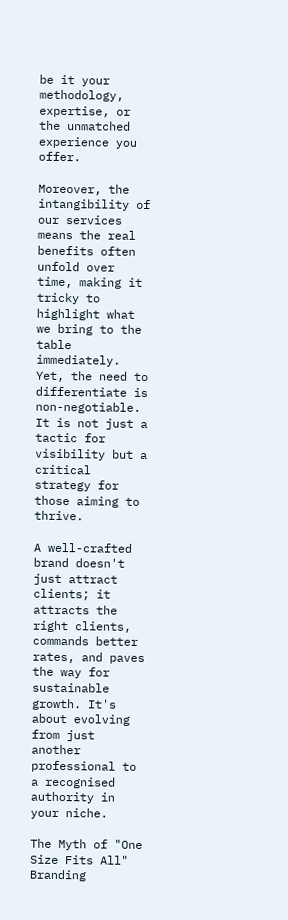be it your methodology, expertise, or the unmatched experience you offer.

Moreover, the intangibility of our services means the real benefits often unfold over time, making it tricky to highlight what we bring to the table immediately. Yet, the need to differentiate is non-negotiable. It is not just a tactic for visibility but a critical strategy for those aiming to thrive.

A well-crafted brand doesn't just attract clients; it attracts the right clients, commands better rates, and paves the way for sustainable growth. It's about evolving from just another professional to a recognised authority in your niche.

The Myth of "One Size Fits All" Branding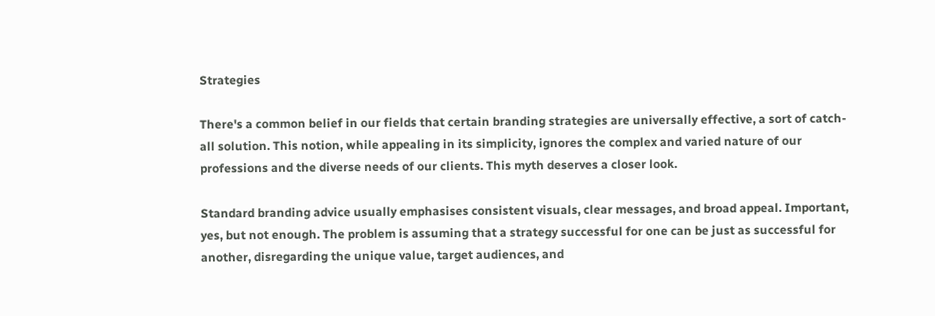Strategies

There's a common belief in our fields that certain branding strategies are universally effective, a sort of catch-all solution. This notion, while appealing in its simplicity, ignores the complex and varied nature of our professions and the diverse needs of our clients. This myth deserves a closer look.

Standard branding advice usually emphasises consistent visuals, clear messages, and broad appeal. Important, yes, but not enough. The problem is assuming that a strategy successful for one can be just as successful for another, disregarding the unique value, target audiences, and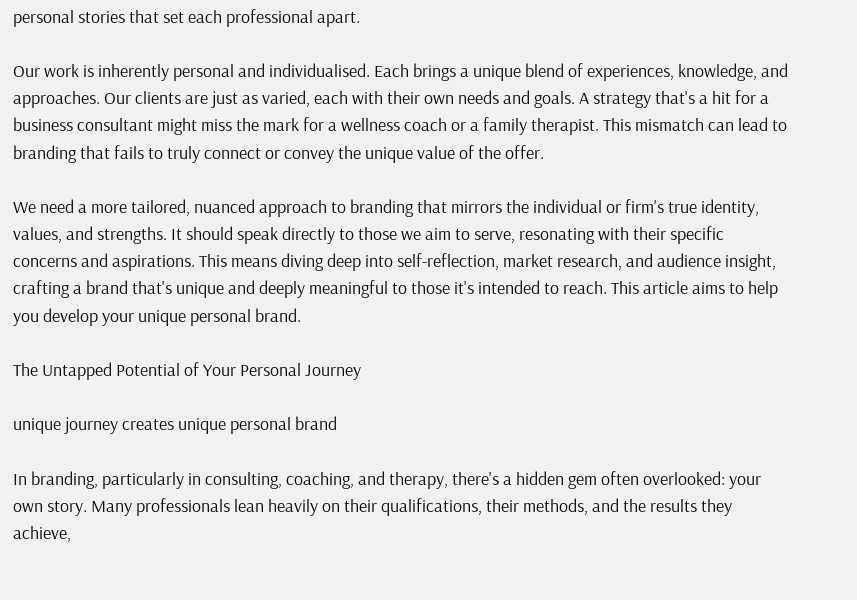personal stories that set each professional apart.

Our work is inherently personal and individualised. Each brings a unique blend of experiences, knowledge, and approaches. Our clients are just as varied, each with their own needs and goals. A strategy that's a hit for a business consultant might miss the mark for a wellness coach or a family therapist. This mismatch can lead to branding that fails to truly connect or convey the unique value of the offer.

We need a more tailored, nuanced approach to branding that mirrors the individual or firm's true identity, values, and strengths. It should speak directly to those we aim to serve, resonating with their specific concerns and aspirations. This means diving deep into self-reflection, market research, and audience insight, crafting a brand that's unique and deeply meaningful to those it's intended to reach. This article aims to help you develop your unique personal brand.

The Untapped Potential of Your Personal Journey

unique journey creates unique personal brand

In branding, particularly in consulting, coaching, and therapy, there's a hidden gem often overlooked: your own story. Many professionals lean heavily on their qualifications, their methods, and the results they achieve,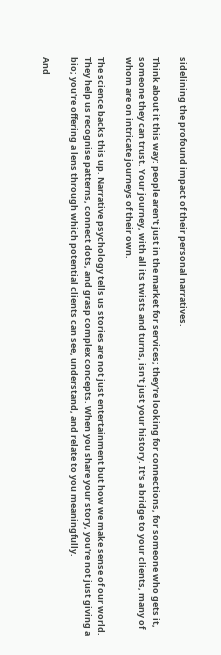sidelining the profound impact of their personal narratives.

Think about it this way: people aren't just in the market for services; they're looking for connections, for someone who gets it, someone they can trust. Your journey, with all its twists and turns, isn't just your history. It's a bridge to your clients, many of whom are on intricate journeys of their own.

The science backs this up. Narrative psychology tells us stories are not just entertainment but how we make sense of our world. They help us recognise patterns, connect dots, and grasp complex concepts. When you share your story, you're not just giving a bio; you're offering a lens through which potential clients can see, understand, and relate to you meaningfully.

And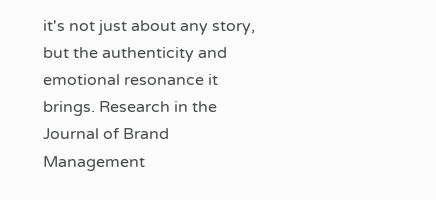it's not just about any story, but the authenticity and emotional resonance it brings. Research in the Journal of Brand Management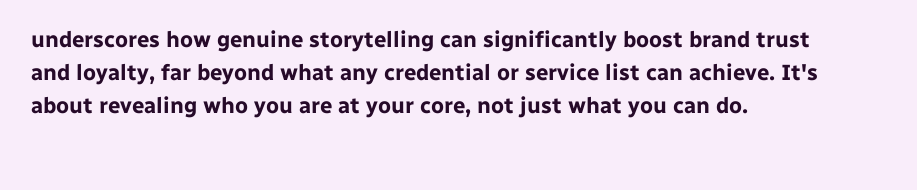underscores how genuine storytelling can significantly boost brand trust and loyalty, far beyond what any credential or service list can achieve. It's about revealing who you are at your core, not just what you can do.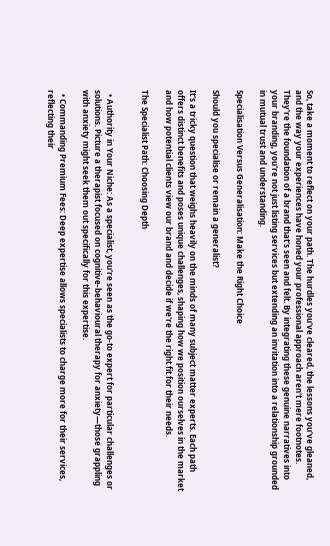So, take a moment to reflect on your path. The hurdles you've cleared, the lessons you've gleaned, and the way your experiences have honed your professional approach aren't mere footnotes. They're the foundation of a brand that's seen and felt. By integrating these genuine narratives into your branding, you're not just listing services but extending an invitation into a relationship grounded in mutual trust and understanding.

Specialisation Versus Generalisation: Make the Right Choice

Should you specialise or remain a generalist?

It's a tricky question that weighs heavily on the minds of many subject matter experts. Each path offers distinct benefits and poses unique challenges, shaping how we position ourselves in the market and how potential clients view our brand and decide if we're the right fit for their needs.

The Specialist Path: Choosing Depth


  • Authority in Your Niche: As a specialist, you're seen as the go-to expert for particular challenges or solutions. Picture a therapist focused on cognitive-behavioural therapy for anxiety—those grappling with anxiety might seek them out specifically for this expertise.

  • Commanding Premium Fees: Deep expertise allows specialists to charge more for their services, reflecting their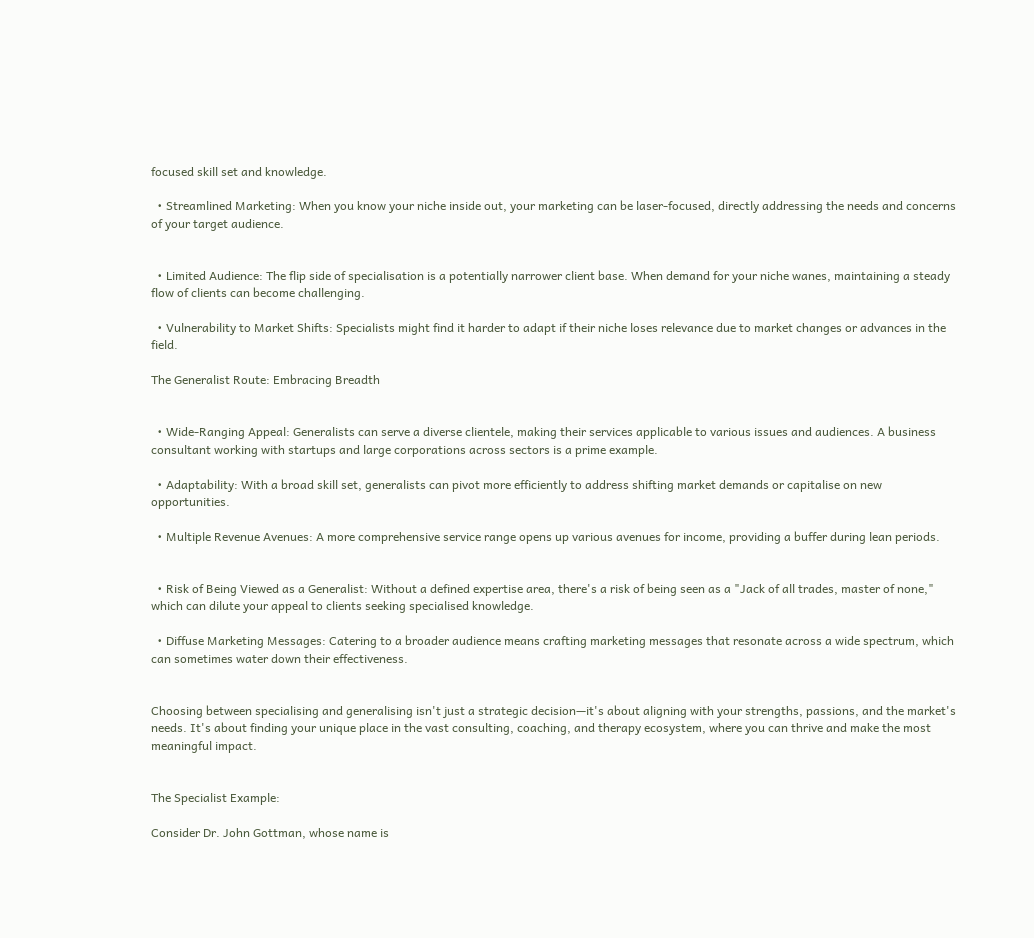focused skill set and knowledge.

  • Streamlined Marketing: When you know your niche inside out, your marketing can be laser-focused, directly addressing the needs and concerns of your target audience.


  • Limited Audience: The flip side of specialisation is a potentially narrower client base. When demand for your niche wanes, maintaining a steady flow of clients can become challenging.

  • Vulnerability to Market Shifts: Specialists might find it harder to adapt if their niche loses relevance due to market changes or advances in the field.

The Generalist Route: Embracing Breadth


  • Wide-Ranging Appeal: Generalists can serve a diverse clientele, making their services applicable to various issues and audiences. A business consultant working with startups and large corporations across sectors is a prime example.

  • Adaptability: With a broad skill set, generalists can pivot more efficiently to address shifting market demands or capitalise on new opportunities.

  • Multiple Revenue Avenues: A more comprehensive service range opens up various avenues for income, providing a buffer during lean periods.


  • Risk of Being Viewed as a Generalist: Without a defined expertise area, there's a risk of being seen as a "Jack of all trades, master of none," which can dilute your appeal to clients seeking specialised knowledge.

  • Diffuse Marketing Messages: Catering to a broader audience means crafting marketing messages that resonate across a wide spectrum, which can sometimes water down their effectiveness.


Choosing between specialising and generalising isn't just a strategic decision—it's about aligning with your strengths, passions, and the market's needs. It's about finding your unique place in the vast consulting, coaching, and therapy ecosystem, where you can thrive and make the most meaningful impact.


The Specialist Example:

Consider Dr. John Gottman, whose name is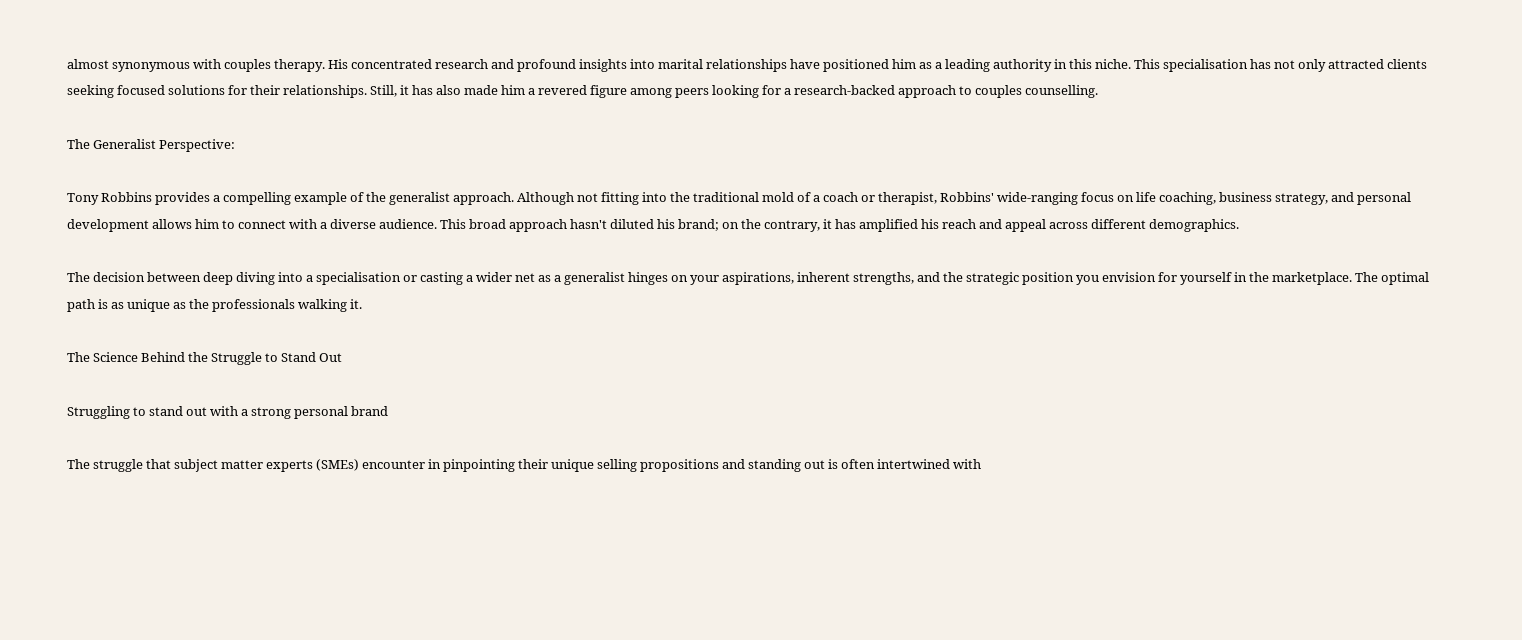almost synonymous with couples therapy. His concentrated research and profound insights into marital relationships have positioned him as a leading authority in this niche. This specialisation has not only attracted clients seeking focused solutions for their relationships. Still, it has also made him a revered figure among peers looking for a research-backed approach to couples counselling.

The Generalist Perspective:

Tony Robbins provides a compelling example of the generalist approach. Although not fitting into the traditional mold of a coach or therapist, Robbins' wide-ranging focus on life coaching, business strategy, and personal development allows him to connect with a diverse audience. This broad approach hasn't diluted his brand; on the contrary, it has amplified his reach and appeal across different demographics.

The decision between deep diving into a specialisation or casting a wider net as a generalist hinges on your aspirations, inherent strengths, and the strategic position you envision for yourself in the marketplace. The optimal path is as unique as the professionals walking it.

The Science Behind the Struggle to Stand Out

Struggling to stand out with a strong personal brand

The struggle that subject matter experts (SMEs) encounter in pinpointing their unique selling propositions and standing out is often intertwined with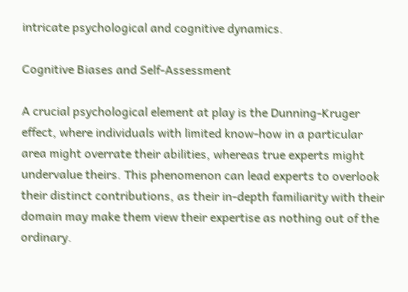intricate psychological and cognitive dynamics.

Cognitive Biases and Self-Assessment

A crucial psychological element at play is the Dunning-Kruger effect, where individuals with limited know-how in a particular area might overrate their abilities, whereas true experts might undervalue theirs. This phenomenon can lead experts to overlook their distinct contributions, as their in-depth familiarity with their domain may make them view their expertise as nothing out of the ordinary.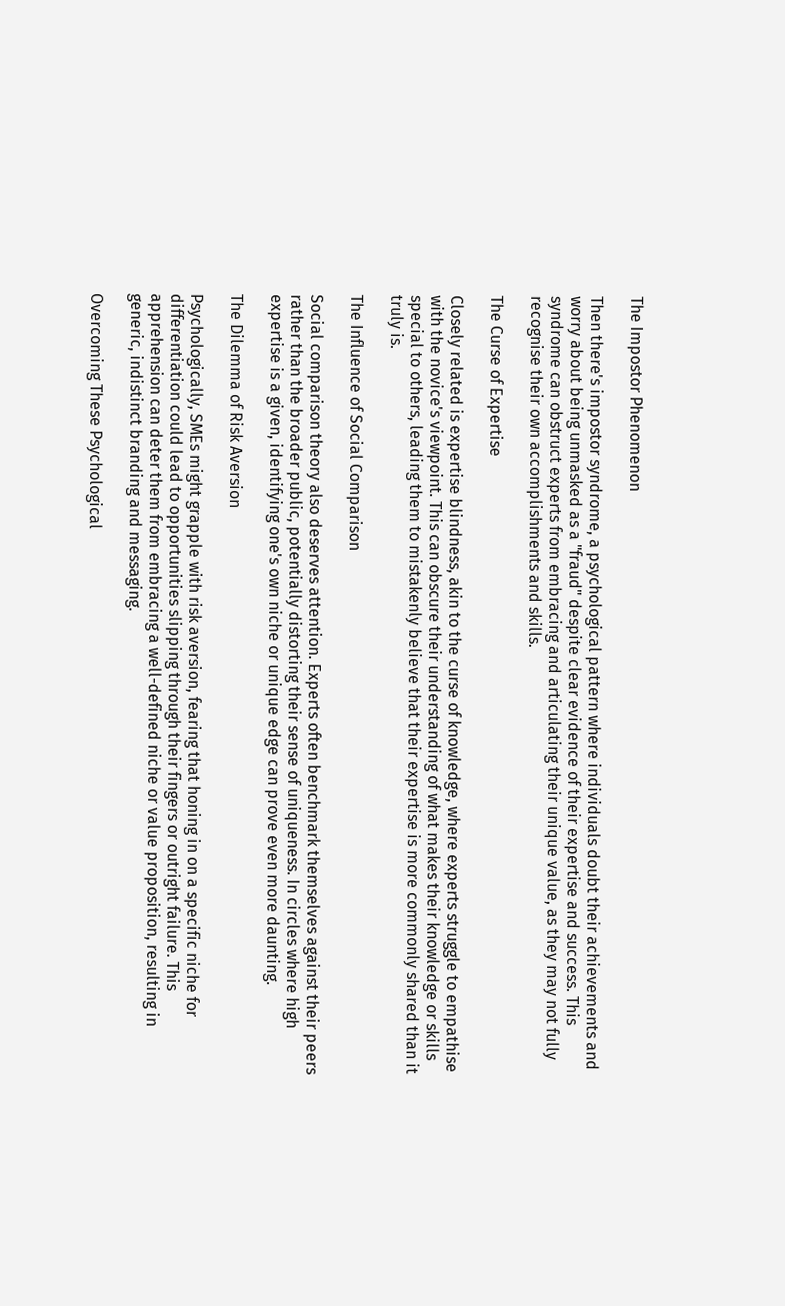The Impostor Phenomenon

Then there's impostor syndrome, a psychological pattern where individuals doubt their achievements and worry about being unmasked as a "fraud" despite clear evidence of their expertise and success. This syndrome can obstruct experts from embracing and articulating their unique value, as they may not fully recognise their own accomplishments and skills.

The Curse of Expertise

Closely related is expertise blindness, akin to the curse of knowledge, where experts struggle to empathise with the novice's viewpoint. This can obscure their understanding of what makes their knowledge or skills special to others, leading them to mistakenly believe that their expertise is more commonly shared than it truly is.

The Influence of Social Comparison

Social comparison theory also deserves attention. Experts often benchmark themselves against their peers rather than the broader public, potentially distorting their sense of uniqueness. In circles where high expertise is a given, identifying one's own niche or unique edge can prove even more daunting.

The Dilemma of Risk Aversion

Psychologically, SMEs might grapple with risk aversion, fearing that honing in on a specific niche for differentiation could lead to opportunities slipping through their fingers or outright failure. This apprehension can deter them from embracing a well-defined niche or value proposition, resulting in generic, indistinct branding and messaging.

Overcoming These Psychological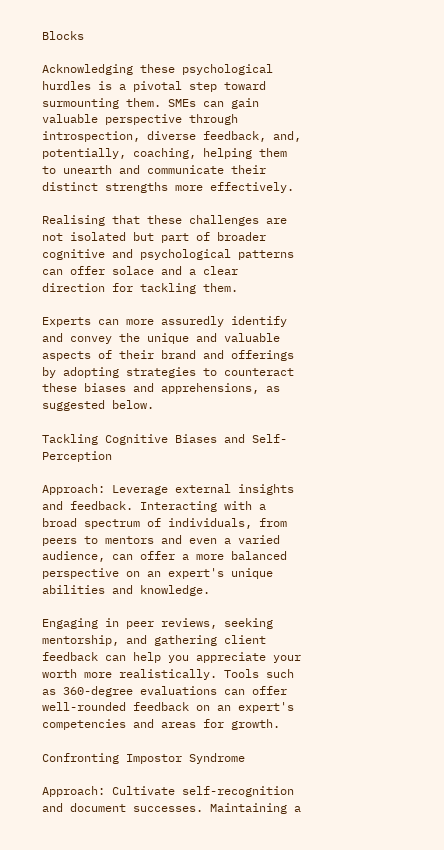Blocks

Acknowledging these psychological hurdles is a pivotal step toward surmounting them. SMEs can gain valuable perspective through introspection, diverse feedback, and, potentially, coaching, helping them to unearth and communicate their distinct strengths more effectively.

Realising that these challenges are not isolated but part of broader cognitive and psychological patterns can offer solace and a clear direction for tackling them.

Experts can more assuredly identify and convey the unique and valuable aspects of their brand and offerings by adopting strategies to counteract these biases and apprehensions, as suggested below.

Tackling Cognitive Biases and Self-Perception

Approach: Leverage external insights and feedback. Interacting with a broad spectrum of individuals, from peers to mentors and even a varied audience, can offer a more balanced perspective on an expert's unique abilities and knowledge.

Engaging in peer reviews, seeking mentorship, and gathering client feedback can help you appreciate your worth more realistically. Tools such as 360-degree evaluations can offer well-rounded feedback on an expert's competencies and areas for growth.

Confronting Impostor Syndrome

Approach: Cultivate self-recognition and document successes. Maintaining a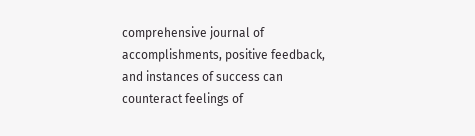comprehensive journal of accomplishments, positive feedback, and instances of success can counteract feelings of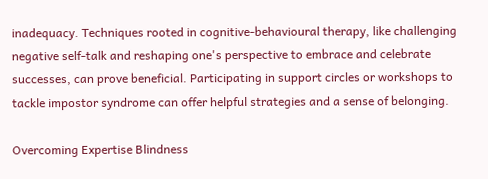inadequacy. Techniques rooted in cognitive-behavioural therapy, like challenging negative self-talk and reshaping one's perspective to embrace and celebrate successes, can prove beneficial. Participating in support circles or workshops to tackle impostor syndrome can offer helpful strategies and a sense of belonging.

Overcoming Expertise Blindness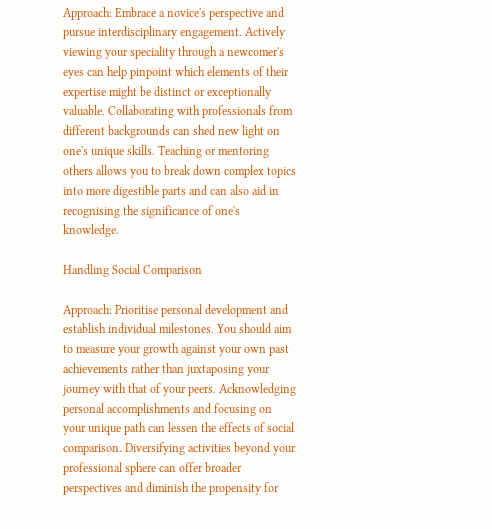Approach: Embrace a novice's perspective and pursue interdisciplinary engagement. Actively viewing your speciality through a newcomer's eyes can help pinpoint which elements of their expertise might be distinct or exceptionally valuable. Collaborating with professionals from different backgrounds can shed new light on one's unique skills. Teaching or mentoring others allows you to break down complex topics into more digestible parts and can also aid in recognising the significance of one's knowledge.

Handling Social Comparison

Approach: Prioritise personal development and establish individual milestones. You should aim to measure your growth against your own past achievements rather than juxtaposing your journey with that of your peers. Acknowledging personal accomplishments and focusing on your unique path can lessen the effects of social comparison. Diversifying activities beyond your professional sphere can offer broader perspectives and diminish the propensity for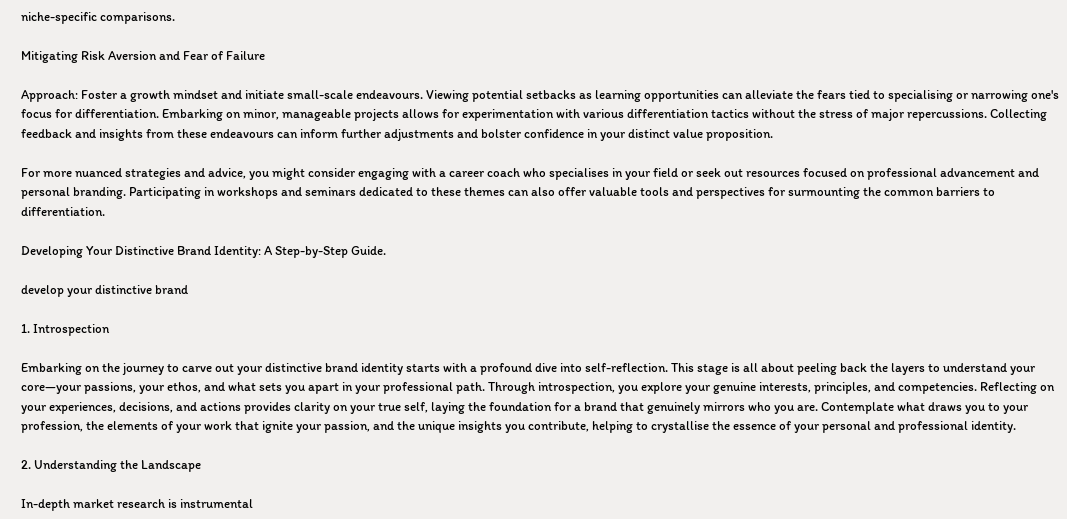niche-specific comparisons.

Mitigating Risk Aversion and Fear of Failure

Approach: Foster a growth mindset and initiate small-scale endeavours. Viewing potential setbacks as learning opportunities can alleviate the fears tied to specialising or narrowing one's focus for differentiation. Embarking on minor, manageable projects allows for experimentation with various differentiation tactics without the stress of major repercussions. Collecting feedback and insights from these endeavours can inform further adjustments and bolster confidence in your distinct value proposition.

For more nuanced strategies and advice, you might consider engaging with a career coach who specialises in your field or seek out resources focused on professional advancement and personal branding. Participating in workshops and seminars dedicated to these themes can also offer valuable tools and perspectives for surmounting the common barriers to differentiation.

Developing Your Distinctive Brand Identity: A Step-by-Step Guide.

develop your distinctive brand

1. Introspection

Embarking on the journey to carve out your distinctive brand identity starts with a profound dive into self-reflection. This stage is all about peeling back the layers to understand your core—your passions, your ethos, and what sets you apart in your professional path. Through introspection, you explore your genuine interests, principles, and competencies. Reflecting on your experiences, decisions, and actions provides clarity on your true self, laying the foundation for a brand that genuinely mirrors who you are. Contemplate what draws you to your profession, the elements of your work that ignite your passion, and the unique insights you contribute, helping to crystallise the essence of your personal and professional identity.

2. Understanding the Landscape

In-depth market research is instrumental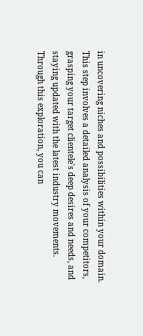in uncovering niches and possibilities within your domain. This step involves a detailed analysis of your competitors, grasping your target clientele's deep desires and needs, and staying updated with the latest industry movements. Through this exploration, you can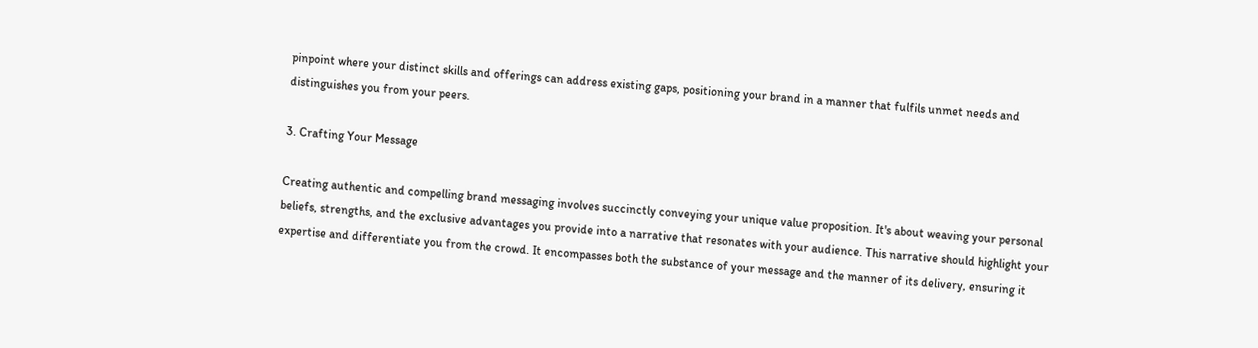pinpoint where your distinct skills and offerings can address existing gaps, positioning your brand in a manner that fulfils unmet needs and distinguishes you from your peers.

3. Crafting Your Message

Creating authentic and compelling brand messaging involves succinctly conveying your unique value proposition. It's about weaving your personal beliefs, strengths, and the exclusive advantages you provide into a narrative that resonates with your audience. This narrative should highlight your expertise and differentiate you from the crowd. It encompasses both the substance of your message and the manner of its delivery, ensuring it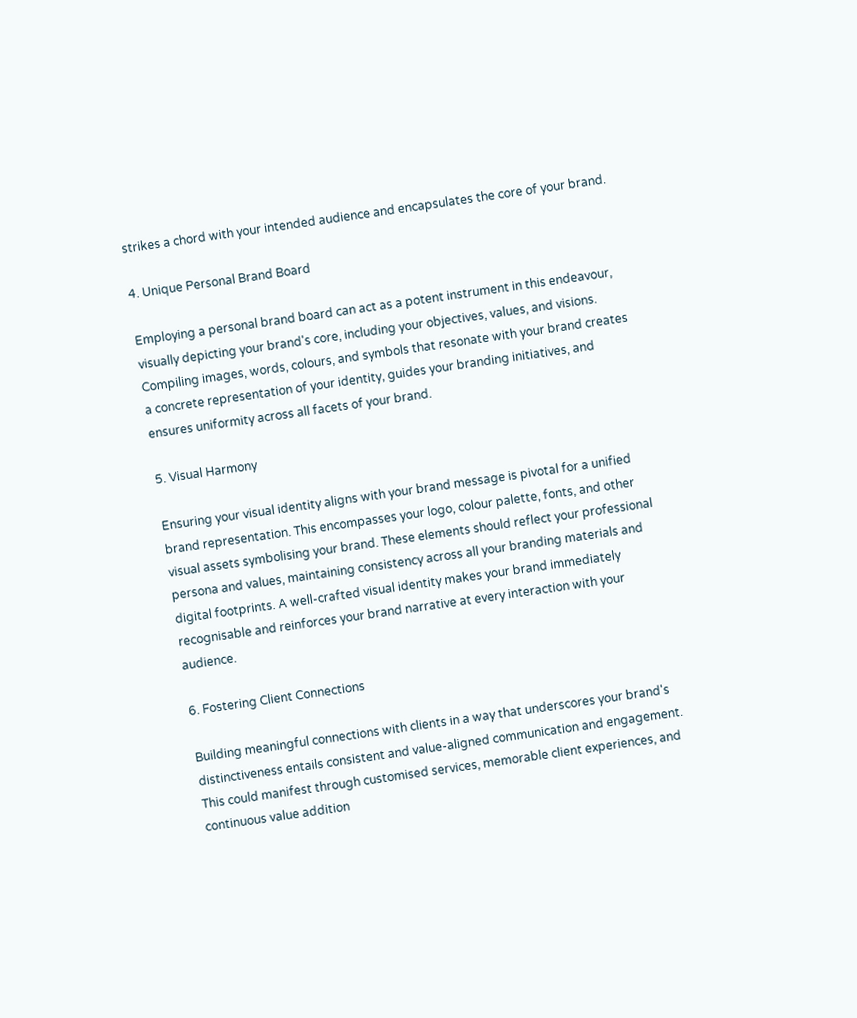strikes a chord with your intended audience and encapsulates the core of your brand.

4. Unique Personal Brand Board

Employing a personal brand board can act as a potent instrument in this endeavour, visually depicting your brand's core, including your objectives, values, and visions. Compiling images, words, colours, and symbols that resonate with your brand creates a concrete representation of your identity, guides your branding initiatives, and ensures uniformity across all facets of your brand.

5. Visual Harmony

Ensuring your visual identity aligns with your brand message is pivotal for a unified brand representation. This encompasses your logo, colour palette, fonts, and other visual assets symbolising your brand. These elements should reflect your professional persona and values, maintaining consistency across all your branding materials and digital footprints. A well-crafted visual identity makes your brand immediately recognisable and reinforces your brand narrative at every interaction with your audience.

6. Fostering Client Connections

Building meaningful connections with clients in a way that underscores your brand's distinctiveness entails consistent and value-aligned communication and engagement. This could manifest through customised services, memorable client experiences, and continuous value addition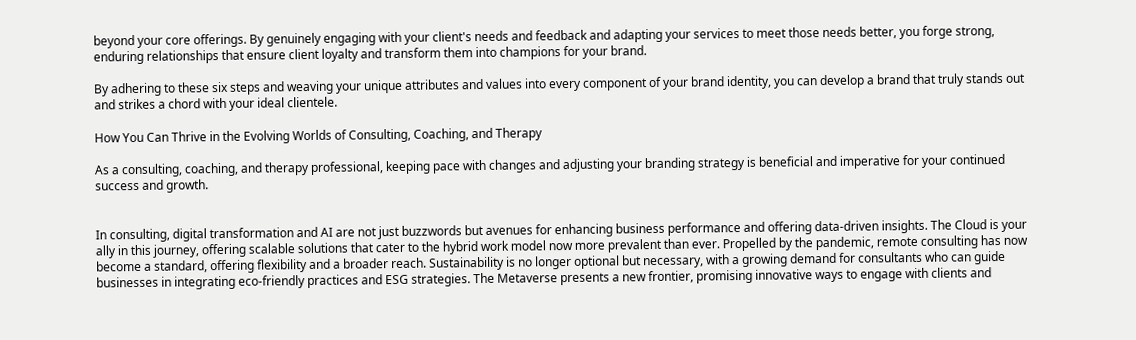beyond your core offerings. By genuinely engaging with your client's needs and feedback and adapting your services to meet those needs better, you forge strong, enduring relationships that ensure client loyalty and transform them into champions for your brand.

By adhering to these six steps and weaving your unique attributes and values into every component of your brand identity, you can develop a brand that truly stands out and strikes a chord with your ideal clientele.

How You Can Thrive in the Evolving Worlds of Consulting, Coaching, and Therapy

As a consulting, coaching, and therapy professional, keeping pace with changes and adjusting your branding strategy is beneficial and imperative for your continued success and growth.


In consulting, digital transformation and AI are not just buzzwords but avenues for enhancing business performance and offering data-driven insights. The Cloud is your ally in this journey, offering scalable solutions that cater to the hybrid work model now more prevalent than ever. Propelled by the pandemic, remote consulting has now become a standard, offering flexibility and a broader reach. Sustainability is no longer optional but necessary, with a growing demand for consultants who can guide businesses in integrating eco-friendly practices and ESG strategies. The Metaverse presents a new frontier, promising innovative ways to engage with clients and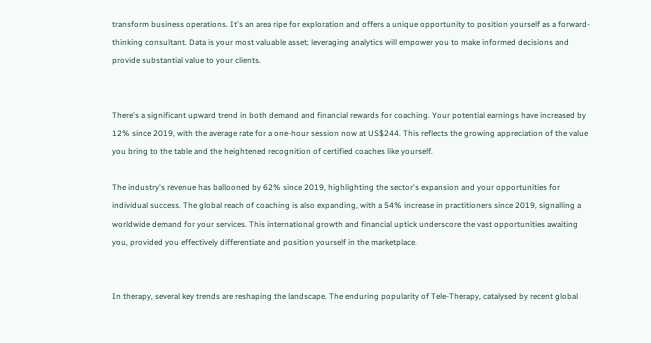transform business operations. It's an area ripe for exploration and offers a unique opportunity to position yourself as a forward-thinking consultant. Data is your most valuable asset; leveraging analytics will empower you to make informed decisions and provide substantial value to your clients.


There's a significant upward trend in both demand and financial rewards for coaching. Your potential earnings have increased by 12% since 2019, with the average rate for a one-hour session now at US$244. This reflects the growing appreciation of the value you bring to the table and the heightened recognition of certified coaches like yourself.

The industry's revenue has ballooned by 62% since 2019, highlighting the sector's expansion and your opportunities for individual success. The global reach of coaching is also expanding, with a 54% increase in practitioners since 2019, signalling a worldwide demand for your services. This international growth and financial uptick underscore the vast opportunities awaiting you, provided you effectively differentiate and position yourself in the marketplace.


In therapy, several key trends are reshaping the landscape. The enduring popularity of Tele-Therapy, catalysed by recent global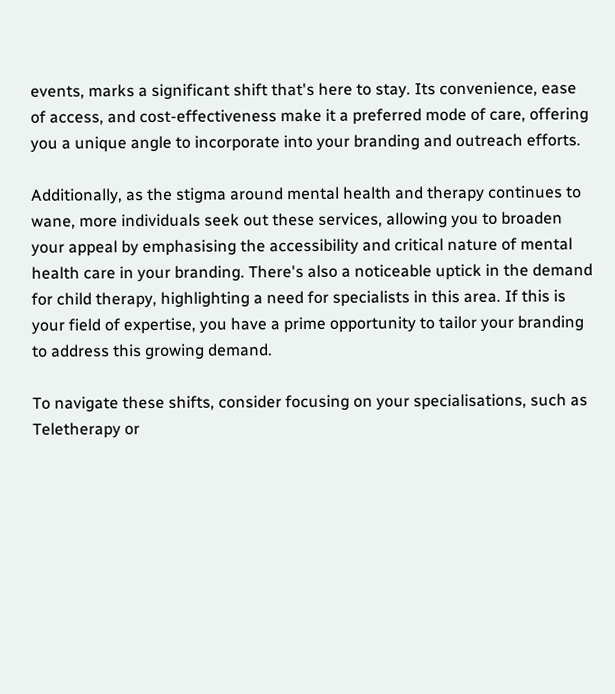events, marks a significant shift that's here to stay. Its convenience, ease of access, and cost-effectiveness make it a preferred mode of care, offering you a unique angle to incorporate into your branding and outreach efforts.

Additionally, as the stigma around mental health and therapy continues to wane, more individuals seek out these services, allowing you to broaden your appeal by emphasising the accessibility and critical nature of mental health care in your branding. There's also a noticeable uptick in the demand for child therapy, highlighting a need for specialists in this area. If this is your field of expertise, you have a prime opportunity to tailor your branding to address this growing demand.

To navigate these shifts, consider focusing on your specialisations, such as Teletherapy or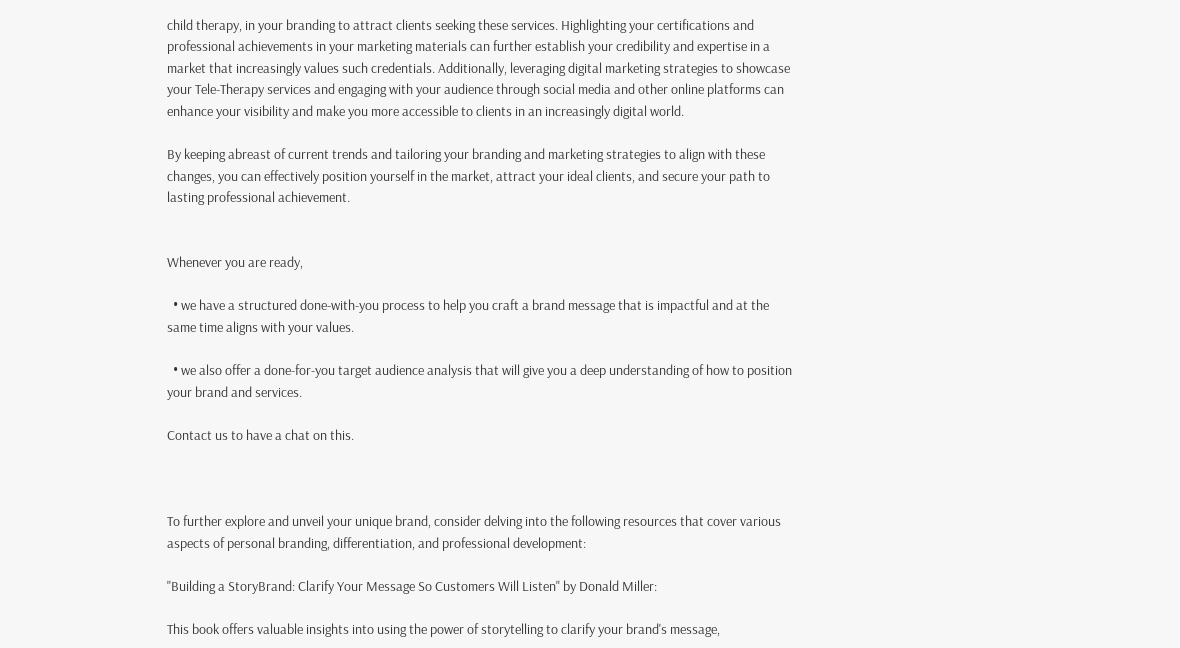child therapy, in your branding to attract clients seeking these services. Highlighting your certifications and professional achievements in your marketing materials can further establish your credibility and expertise in a market that increasingly values such credentials. Additionally, leveraging digital marketing strategies to showcase your Tele-Therapy services and engaging with your audience through social media and other online platforms can enhance your visibility and make you more accessible to clients in an increasingly digital world.

By keeping abreast of current trends and tailoring your branding and marketing strategies to align with these changes, you can effectively position yourself in the market, attract your ideal clients, and secure your path to lasting professional achievement.


Whenever you are ready,

  • we have a structured done-with-you process to help you craft a brand message that is impactful and at the same time aligns with your values.

  • we also offer a done-for-you target audience analysis that will give you a deep understanding of how to position your brand and services.

Contact us to have a chat on this.



To further explore and unveil your unique brand, consider delving into the following resources that cover various aspects of personal branding, differentiation, and professional development:

"Building a StoryBrand: Clarify Your Message So Customers Will Listen" by Donald Miller:

This book offers valuable insights into using the power of storytelling to clarify your brand's message,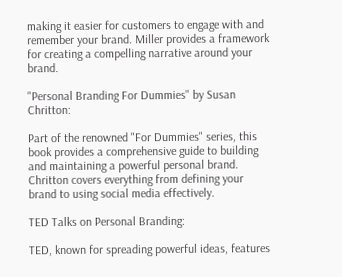making it easier for customers to engage with and remember your brand. Miller provides a framework for creating a compelling narrative around your brand.

"Personal Branding For Dummies" by Susan Chritton:

Part of the renowned "For Dummies" series, this book provides a comprehensive guide to building and maintaining a powerful personal brand. Chritton covers everything from defining your brand to using social media effectively.

TED Talks on Personal Branding:

TED, known for spreading powerful ideas, features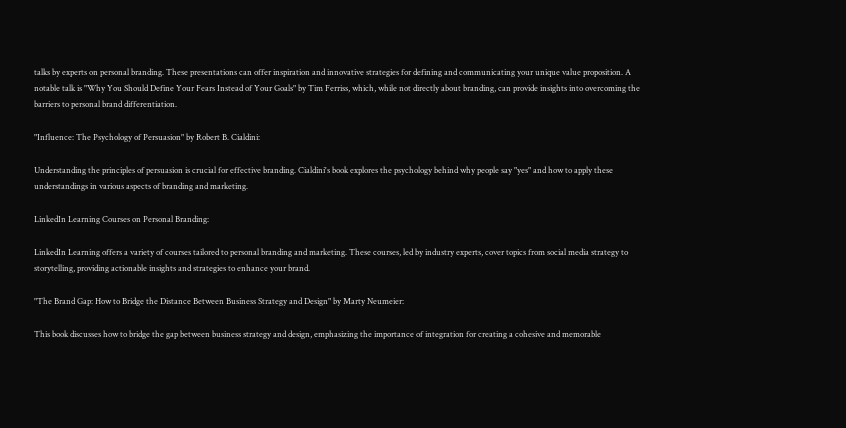talks by experts on personal branding. These presentations can offer inspiration and innovative strategies for defining and communicating your unique value proposition. A notable talk is "Why You Should Define Your Fears Instead of Your Goals" by Tim Ferriss, which, while not directly about branding, can provide insights into overcoming the barriers to personal brand differentiation.

"Influence: The Psychology of Persuasion" by Robert B. Cialdini:

Understanding the principles of persuasion is crucial for effective branding. Cialdini's book explores the psychology behind why people say "yes" and how to apply these understandings in various aspects of branding and marketing.

LinkedIn Learning Courses on Personal Branding:

LinkedIn Learning offers a variety of courses tailored to personal branding and marketing. These courses, led by industry experts, cover topics from social media strategy to storytelling, providing actionable insights and strategies to enhance your brand.

"The Brand Gap: How to Bridge the Distance Between Business Strategy and Design" by Marty Neumeier:

This book discusses how to bridge the gap between business strategy and design, emphasizing the importance of integration for creating a cohesive and memorable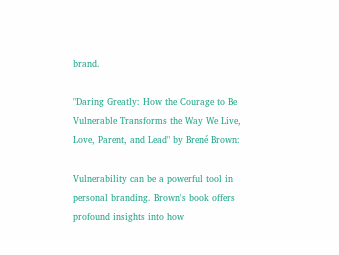brand.

"Daring Greatly: How the Courage to Be Vulnerable Transforms the Way We Live, Love, Parent, and Lead" by Brené Brown:

Vulnerability can be a powerful tool in personal branding. Brown's book offers profound insights into how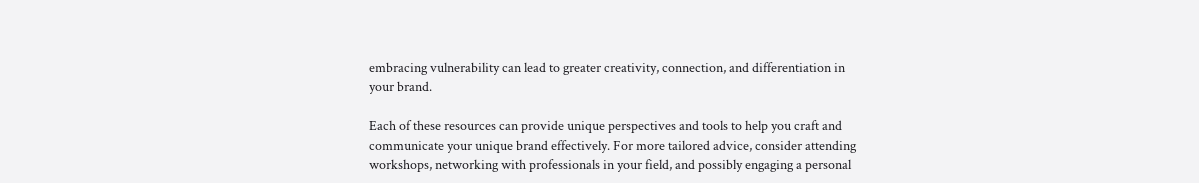embracing vulnerability can lead to greater creativity, connection, and differentiation in your brand.

Each of these resources can provide unique perspectives and tools to help you craft and communicate your unique brand effectively. For more tailored advice, consider attending workshops, networking with professionals in your field, and possibly engaging a personal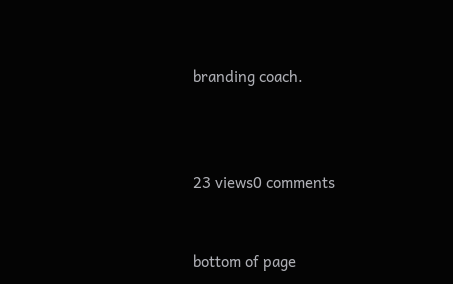branding coach.



23 views0 comments


bottom of page